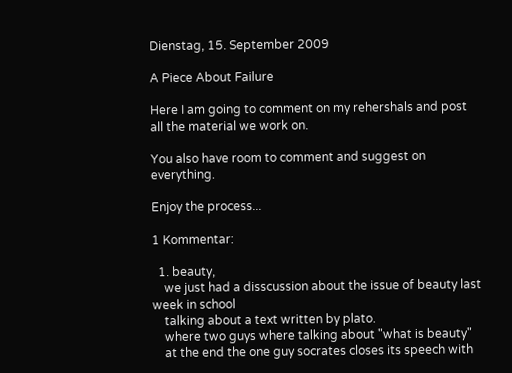Dienstag, 15. September 2009

A Piece About Failure

Here I am going to comment on my rehershals and post all the material we work on.

You also have room to comment and suggest on everything.

Enjoy the process...

1 Kommentar:

  1. beauty,
    we just had a disscussion about the issue of beauty last week in school
    talking about a text written by plato.
    where two guys where talking about "what is beauty"
    at the end the one guy socrates closes its speech with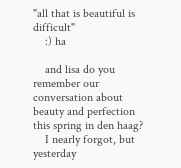"all that is beautiful is difficult"
    :) ha

    and lisa do you remember our conversation about beauty and perfection this spring in den haag?
    I nearly forgot, but yesterday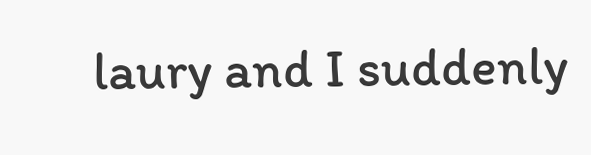laury and I suddenly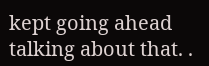kept going ahead talking about that. .